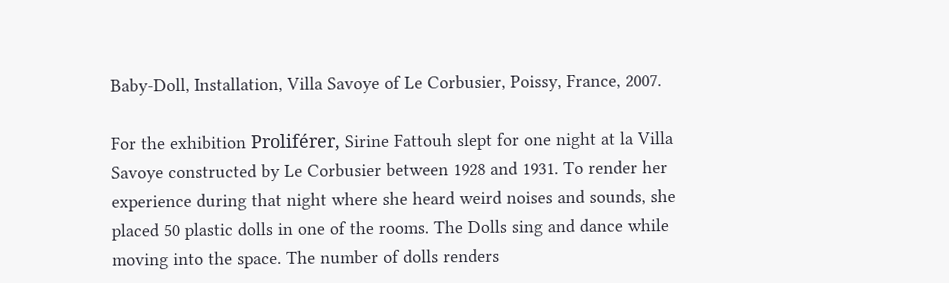Baby-Doll, Installation, Villa Savoye of Le Corbusier, Poissy, France, 2007.

For the exhibition Proliférer, Sirine Fattouh slept for one night at la Villa Savoye constructed by Le Corbusier between 1928 and 1931. To render her experience during that night where she heard weird noises and sounds, she placed 50 plastic dolls in one of the rooms. The Dolls sing and dance while moving into the space. The number of dolls renders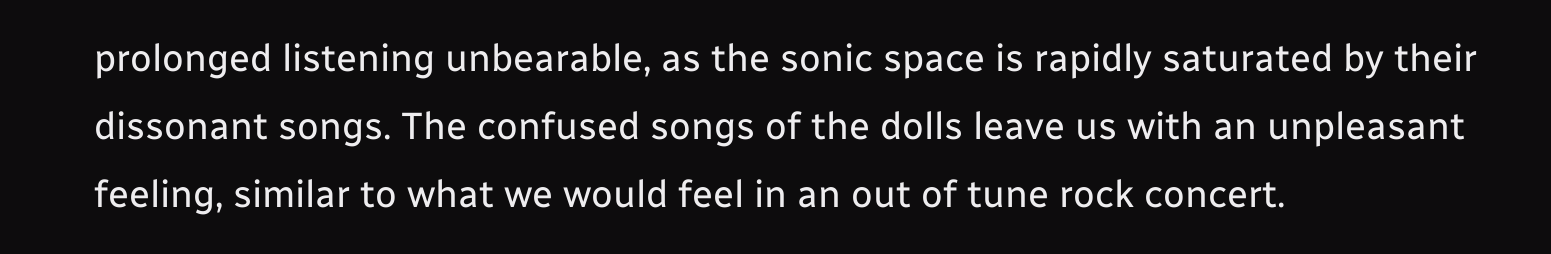prolonged listening unbearable, as the sonic space is rapidly saturated by their dissonant songs. The confused songs of the dolls leave us with an unpleasant feeling, similar to what we would feel in an out of tune rock concert.